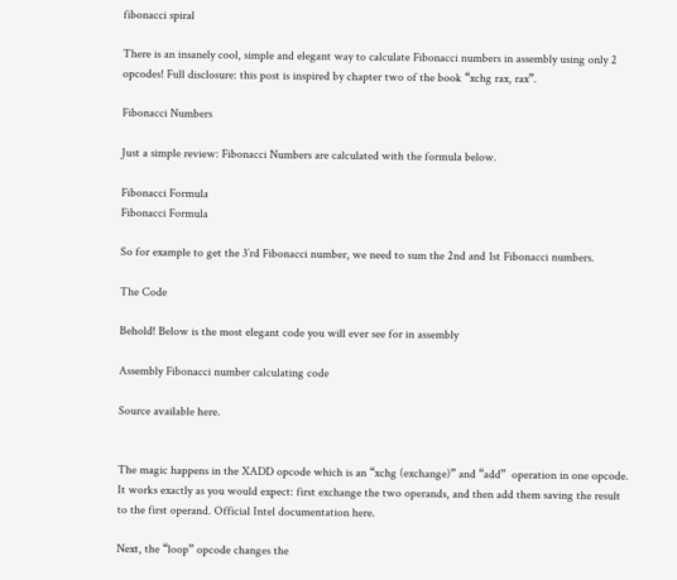fibonacci spiral

There is an insanely cool, simple and elegant way to calculate Fibonacci numbers in assembly using only 2 opcodes! Full disclosure: this post is inspired by chapter two of the book “xchg rax, rax”.

Fibonacci Numbers

Just a simple review: Fibonacci Numbers are calculated with the formula below.

Fibonacci Formula
Fibonacci Formula

So for example to get the 3’rd Fibonacci number, we need to sum the 2nd and 1st Fibonacci numbers.

The Code

Behold! Below is the most elegant code you will ever see for in assembly

Assembly Fibonacci number calculating code

Source available here.


The magic happens in the XADD opcode which is an “xchg (exchange)” and “add”  operation in one opcode. It works exactly as you would expect: first exchange the two operands, and then add them saving the result to the first operand. Official Intel documentation here.

Next, the “loop” opcode changes the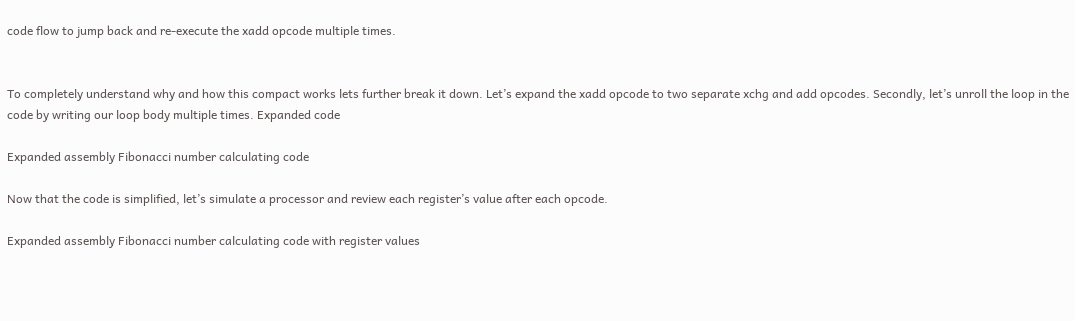code flow to jump back and re-execute the xadd opcode multiple times.


To completely understand why and how this compact works lets further break it down. Let’s expand the xadd opcode to two separate xchg and add opcodes. Secondly, let’s unroll the loop in the code by writing our loop body multiple times. Expanded code

Expanded assembly Fibonacci number calculating code

Now that the code is simplified, let’s simulate a processor and review each register’s value after each opcode.

Expanded assembly Fibonacci number calculating code with register values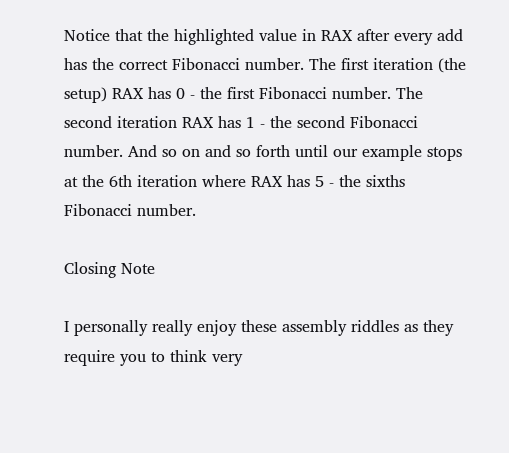Notice that the highlighted value in RAX after every add has the correct Fibonacci number. The first iteration (the setup) RAX has 0 - the first Fibonacci number. The second iteration RAX has 1 - the second Fibonacci number. And so on and so forth until our example stops at the 6th iteration where RAX has 5 - the sixths Fibonacci number.

Closing Note

I personally really enjoy these assembly riddles as they require you to think very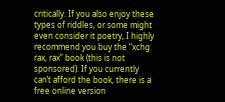critically. If you also enjoy these types of riddles, or some might even consider it poetry, I highly recommend you buy the “xchg rax, rax” book (this is not sponsored). If you currently can’t afford the book, there is a free online version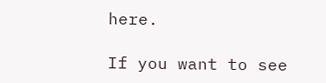here.

If you want to see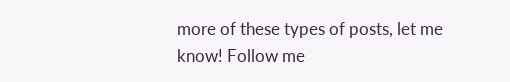more of these types of posts, let me know! Follow me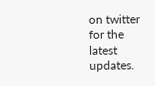on twitter for the latest updates.